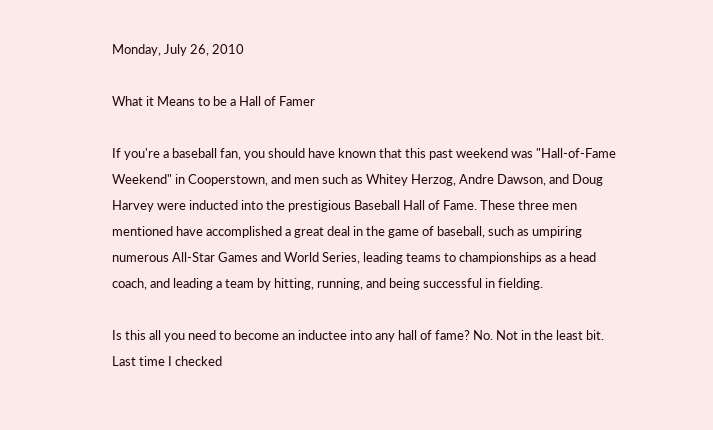Monday, July 26, 2010

What it Means to be a Hall of Famer

If you're a baseball fan, you should have known that this past weekend was "Hall-of-Fame Weekend" in Cooperstown, and men such as Whitey Herzog, Andre Dawson, and Doug Harvey were inducted into the prestigious Baseball Hall of Fame. These three men mentioned have accomplished a great deal in the game of baseball, such as umpiring numerous All-Star Games and World Series, leading teams to championships as a head coach, and leading a team by hitting, running, and being successful in fielding.

Is this all you need to become an inductee into any hall of fame? No. Not in the least bit. Last time I checked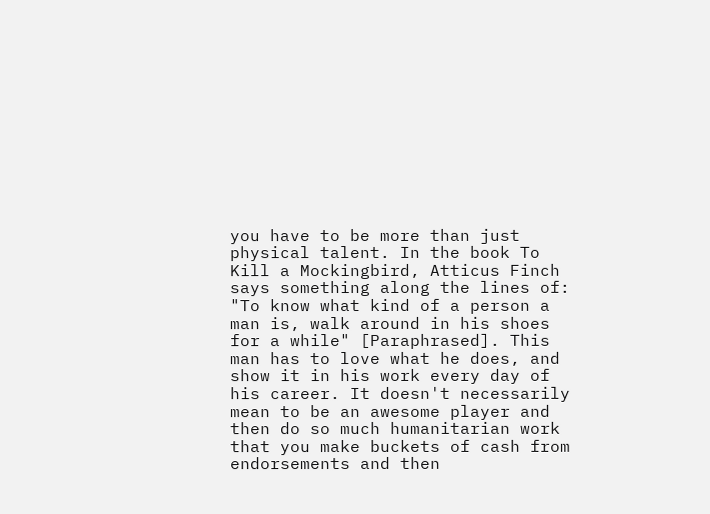you have to be more than just physical talent. In the book To Kill a Mockingbird, Atticus Finch says something along the lines of: "To know what kind of a person a man is, walk around in his shoes for a while" [Paraphrased]. This man has to love what he does, and show it in his work every day of his career. It doesn't necessarily mean to be an awesome player and then do so much humanitarian work that you make buckets of cash from endorsements and then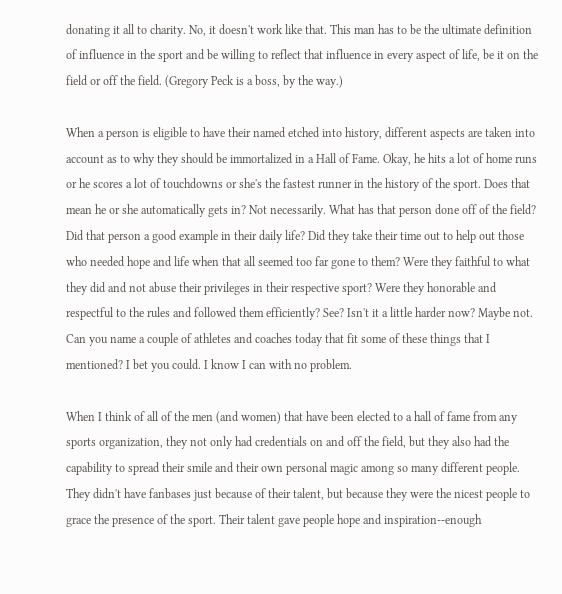donating it all to charity. No, it doesn't work like that. This man has to be the ultimate definition of influence in the sport and be willing to reflect that influence in every aspect of life, be it on the field or off the field. (Gregory Peck is a boss, by the way.)

When a person is eligible to have their named etched into history, different aspects are taken into account as to why they should be immortalized in a Hall of Fame. Okay, he hits a lot of home runs or he scores a lot of touchdowns or she's the fastest runner in the history of the sport. Does that mean he or she automatically gets in? Not necessarily. What has that person done off of the field? Did that person a good example in their daily life? Did they take their time out to help out those who needed hope and life when that all seemed too far gone to them? Were they faithful to what they did and not abuse their privileges in their respective sport? Were they honorable and respectful to the rules and followed them efficiently? See? Isn't it a little harder now? Maybe not. Can you name a couple of athletes and coaches today that fit some of these things that I mentioned? I bet you could. I know I can with no problem.

When I think of all of the men (and women) that have been elected to a hall of fame from any sports organization, they not only had credentials on and off the field, but they also had the capability to spread their smile and their own personal magic among so many different people. They didn't have fanbases just because of their talent, but because they were the nicest people to grace the presence of the sport. Their talent gave people hope and inspiration--enough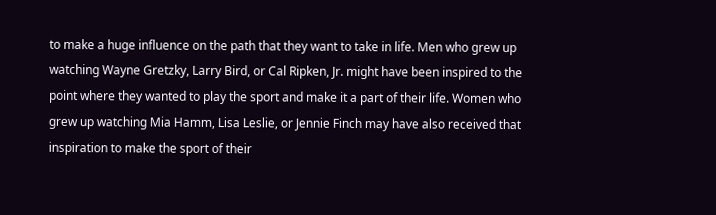to make a huge influence on the path that they want to take in life. Men who grew up watching Wayne Gretzky, Larry Bird, or Cal Ripken, Jr. might have been inspired to the point where they wanted to play the sport and make it a part of their life. Women who grew up watching Mia Hamm, Lisa Leslie, or Jennie Finch may have also received that inspiration to make the sport of their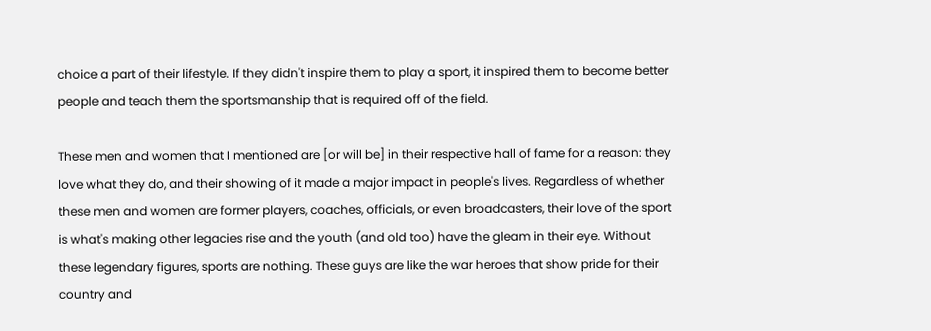choice a part of their lifestyle. If they didn't inspire them to play a sport, it inspired them to become better people and teach them the sportsmanship that is required off of the field.

These men and women that I mentioned are [or will be] in their respective hall of fame for a reason: they love what they do, and their showing of it made a major impact in people's lives. Regardless of whether these men and women are former players, coaches, officials, or even broadcasters, their love of the sport is what's making other legacies rise and the youth (and old too) have the gleam in their eye. Without these legendary figures, sports are nothing. These guys are like the war heroes that show pride for their country and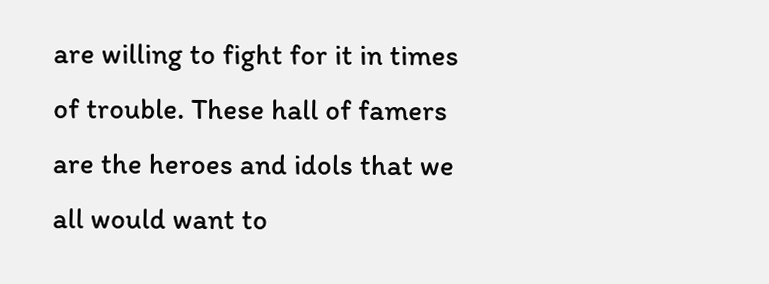are willing to fight for it in times of trouble. These hall of famers are the heroes and idols that we all would want to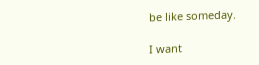be like someday.

I want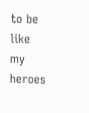to be like my heroes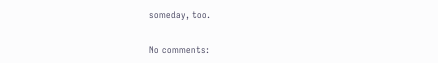someday, too.


No comments: